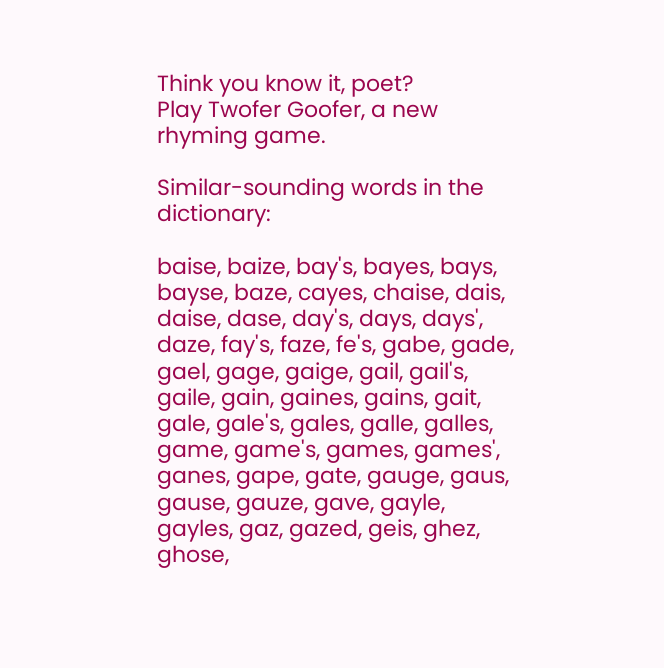Think you know it, poet?
Play Twofer Goofer, a new rhyming game.

Similar-sounding words in the dictionary:

baise, baize, bay's, bayes, bays, bayse, baze, cayes, chaise, dais, daise, dase, day's, days, days', daze, fay's, faze, fe's, gabe, gade, gael, gage, gaige, gail, gail's, gaile, gain, gaines, gains, gait, gale, gale's, gales, galle, galles, game, game's, games, games', ganes, gape, gate, gauge, gaus, gause, gauze, gave, gayle, gayles, gaz, gazed, geis, ghez, ghose,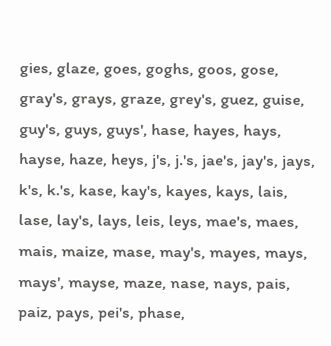gies, glaze, goes, goghs, goos, gose, gray's, grays, graze, grey's, guez, guise, guy's, guys, guys', hase, hayes, hays, hayse, haze, heys, j's, j.'s, jae's, jay's, jays, k's, k.'s, kase, kay's, kayes, kays, lais, lase, lay's, lays, leis, leys, mae's, maes, mais, maize, mase, may's, mayes, mays, mays', mayse, maze, nase, nays, pais, paiz, pays, pei's, phase,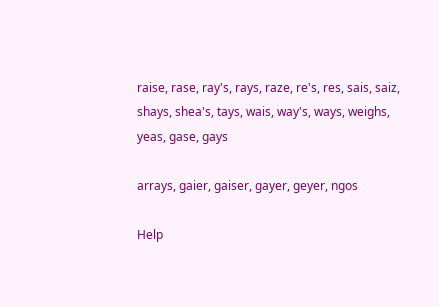raise, rase, ray's, rays, raze, re's, res, sais, saiz, shays, shea's, tays, wais, way's, ways, weighs, yeas, gase, gays

arrays, gaier, gaiser, gayer, geyer, ngos

Help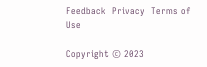Feedback  Privacy  Terms of Use

Copyright © 2023